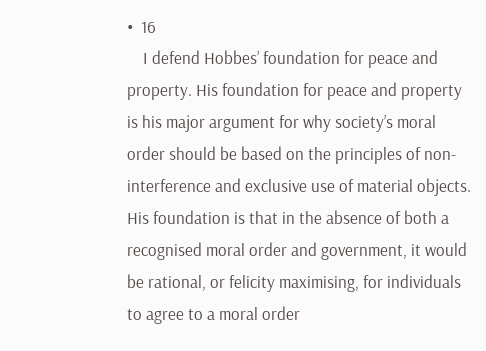•  16
    I defend Hobbes’ foundation for peace and property. His foundation for peace and property is his major argument for why society’s moral order should be based on the principles of non-interference and exclusive use of material objects. His foundation is that in the absence of both a recognised moral order and government, it would be rational, or felicity maximising, for individuals to agree to a moral order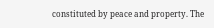constituted by peace and property. The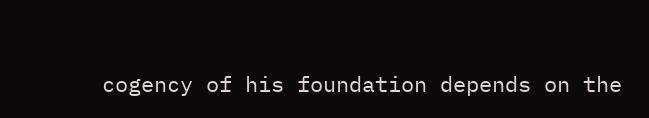cogency of his foundation depends on the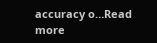accuracy o…Read more